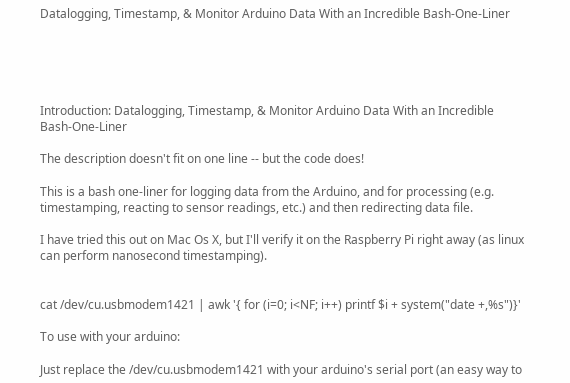Datalogging, Timestamp, & Monitor Arduino Data With an Incredible Bash-One-Liner





Introduction: Datalogging, Timestamp, & Monitor Arduino Data With an Incredible Bash-One-Liner

The description doesn't fit on one line -- but the code does!

This is a bash one-liner for logging data from the Arduino, and for processing (e.g. timestamping, reacting to sensor readings, etc.) and then redirecting data file.

I have tried this out on Mac Os X, but I'll verify it on the Raspberry Pi right away (as linux can perform nanosecond timestamping).


cat /dev/cu.usbmodem1421 | awk '{ for (i=0; i<NF; i++) printf $i + system("date +,%s")}'

To use with your arduino:

Just replace the /dev/cu.usbmodem1421 with your arduino's serial port (an easy way to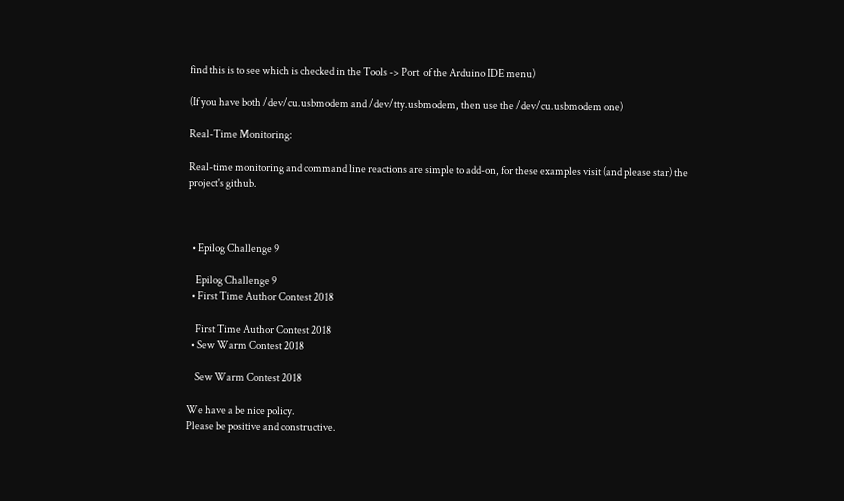find this is to see which is checked in the Tools -> Port  of the Arduino IDE menu)

(If you have both /dev/cu.usbmodem and /dev/tty.usbmodem, then use the /dev/cu.usbmodem one)

Real-Time Monitoring:

Real-time monitoring and command line reactions are simple to add-on, for these examples visit (and please star) the project's github.



  • Epilog Challenge 9

    Epilog Challenge 9
  • First Time Author Contest 2018

    First Time Author Contest 2018
  • Sew Warm Contest 2018

    Sew Warm Contest 2018

We have a be nice policy.
Please be positive and constructive.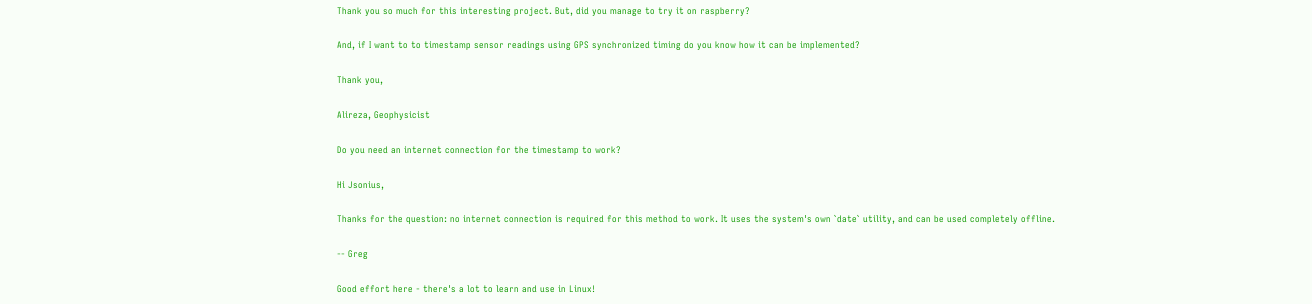Thank you so much for this interesting project. But, did you manage to try it on raspberry?

And, if I want to to timestamp sensor readings using GPS synchronized timing do you know how it can be implemented?

Thank you,

Alireza, Geophysicist

Do you need an internet connection for the timestamp to work?

Hi Jsonius,

Thanks for the question: no internet connection is required for this method to work. It uses the system's own `date` utility, and can be used completely offline.

-- Greg

Good effort here - there's a lot to learn and use in Linux!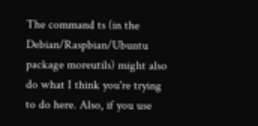The command ts (in the Debian/Raspbian/Ubuntu package moreutils) might also do what I think you're trying to do here. Also, if you use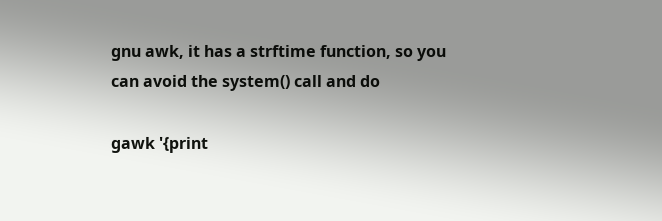gnu awk, it has a strftime function, so you can avoid the system() call and do

gawk '{print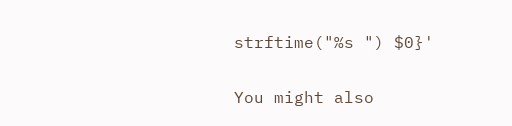strftime("%s ") $0}'

You might also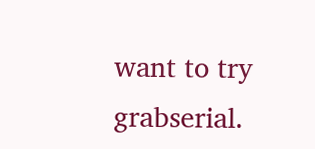want to try grabserial.